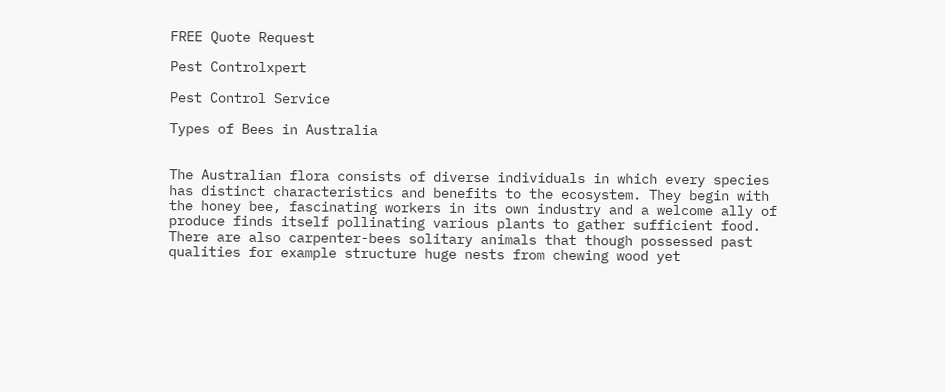FREE Quote Request

Pest Controlxpert

Pest Control Service

Types of Bees in Australia


The Australian flora consists of diverse individuals in which every species has distinct characteristics and benefits to the ecosystem. They begin with the honey bee, fascinating workers in its own industry and a welcome ally of produce finds itself pollinating various plants to gather sufficient food. There are also carpenter-bees solitary animals that though possessed past qualities for example structure huge nests from chewing wood yet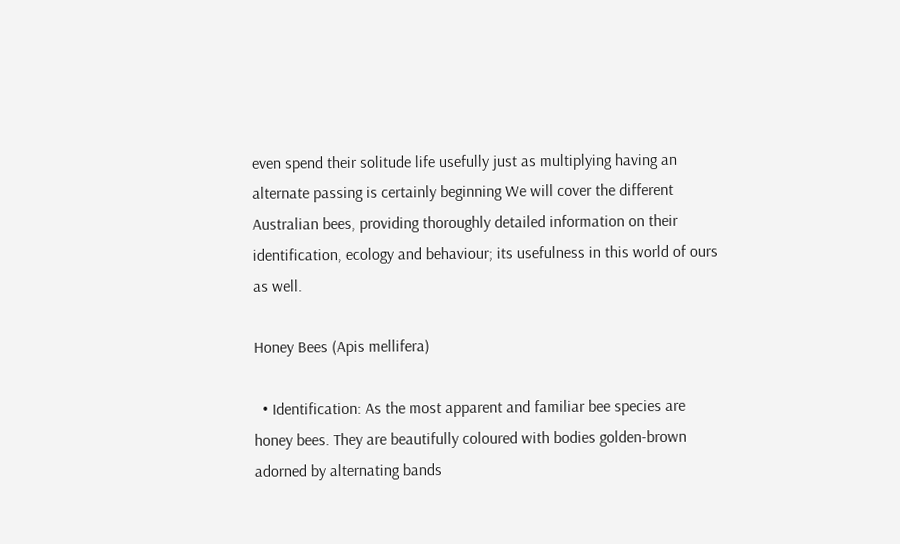even spend their solitude life usefully just as multiplying having an alternate passing is certainly beginning We will cover the different Australian bees, providing thoroughly detailed information on their identification, ecology and behaviour; its usefulness in this world of ours as well.

Honey Bees (Apis mellifera)

  • Identification: As the most apparent and familiar bee species are honey bees. They are beautifully coloured with bodies golden-brown adorned by alternating bands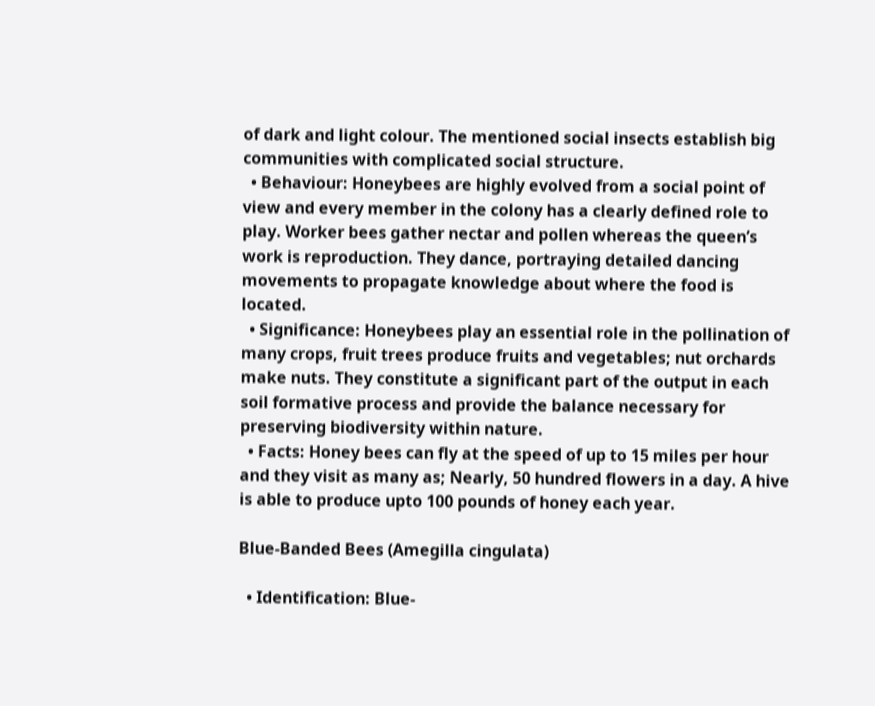of dark and light colour. The mentioned social insects establish big communities with complicated social structure.
  • Behaviour: Honeybees are highly evolved from a social point of view and every member in the colony has a clearly defined role to play. Worker bees gather nectar and pollen whereas the queen’s work is reproduction. They dance, portraying detailed dancing movements to propagate knowledge about where the food is located.
  • Significance: Honeybees play an essential role in the pollination of many crops, fruit trees produce fruits and vegetables; nut orchards make nuts. They constitute a significant part of the output in each soil formative process and provide the balance necessary for preserving biodiversity within nature.
  • Facts: Honey bees can fly at the speed of up to 15 miles per hour and they visit as many as; Nearly, 50 hundred flowers in a day. A hive is able to produce upto 100 pounds of honey each year.

Blue-Banded Bees (Amegilla cingulata)

  • Identification: Blue-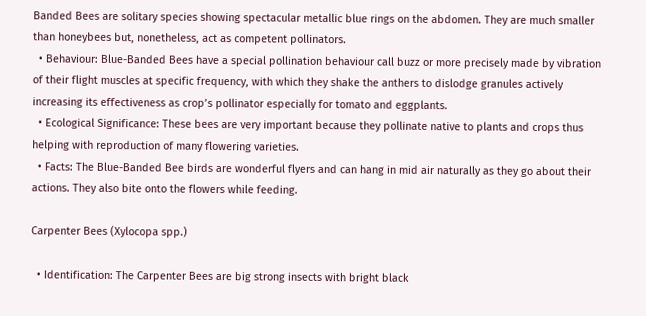Banded Bees are solitary species showing spectacular metallic blue rings on the abdomen. They are much smaller than honeybees but, nonetheless, act as competent pollinators.
  • Behaviour: Blue-Banded Bees have a special pollination behaviour call buzz or more precisely made by vibration of their flight muscles at specific frequency, with which they shake the anthers to dislodge granules actively increasing its effectiveness as crop’s pollinator especially for tomato and eggplants.
  • Ecological Significance: These bees are very important because they pollinate native to plants and crops thus helping with reproduction of many flowering varieties.
  • Facts: The Blue-Banded Bee birds are wonderful flyers and can hang in mid air naturally as they go about their actions. They also bite onto the flowers while feeding.

Carpenter Bees (Xylocopa spp.)

  • Identification: The Carpenter Bees are big strong insects with bright black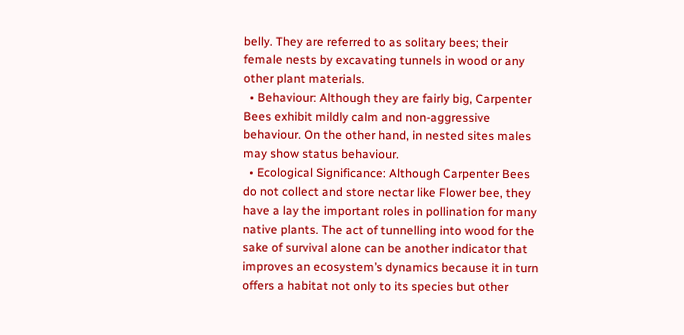belly. They are referred to as solitary bees; their female nests by excavating tunnels in wood or any other plant materials.
  • Behaviour: Although they are fairly big, Carpenter Bees exhibit mildly calm and non-aggressive behaviour. On the other hand, in nested sites males may show status behaviour.
  • Ecological Significance: Although Carpenter Bees do not collect and store nectar like Flower bee, they have a lay the important roles in pollination for many native plants. The act of tunnelling into wood for the sake of survival alone can be another indicator that improves an ecosystem’s dynamics because it in turn offers a habitat not only to its species but other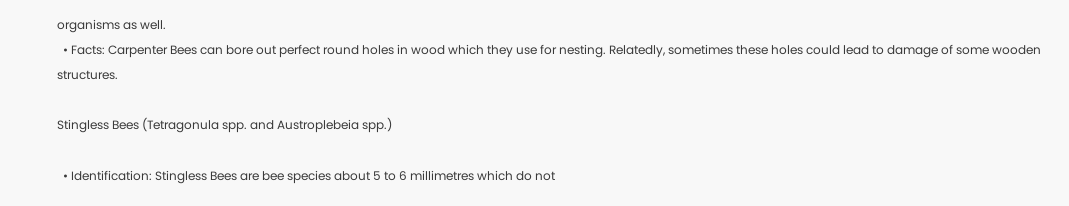organisms as well.
  • Facts: Carpenter Bees can bore out perfect round holes in wood which they use for nesting. Relatedly, sometimes these holes could lead to damage of some wooden structures.

Stingless Bees (Tetragonula spp. and Austroplebeia spp.)

  • Identification: Stingless Bees are bee species about 5 to 6 millimetres which do not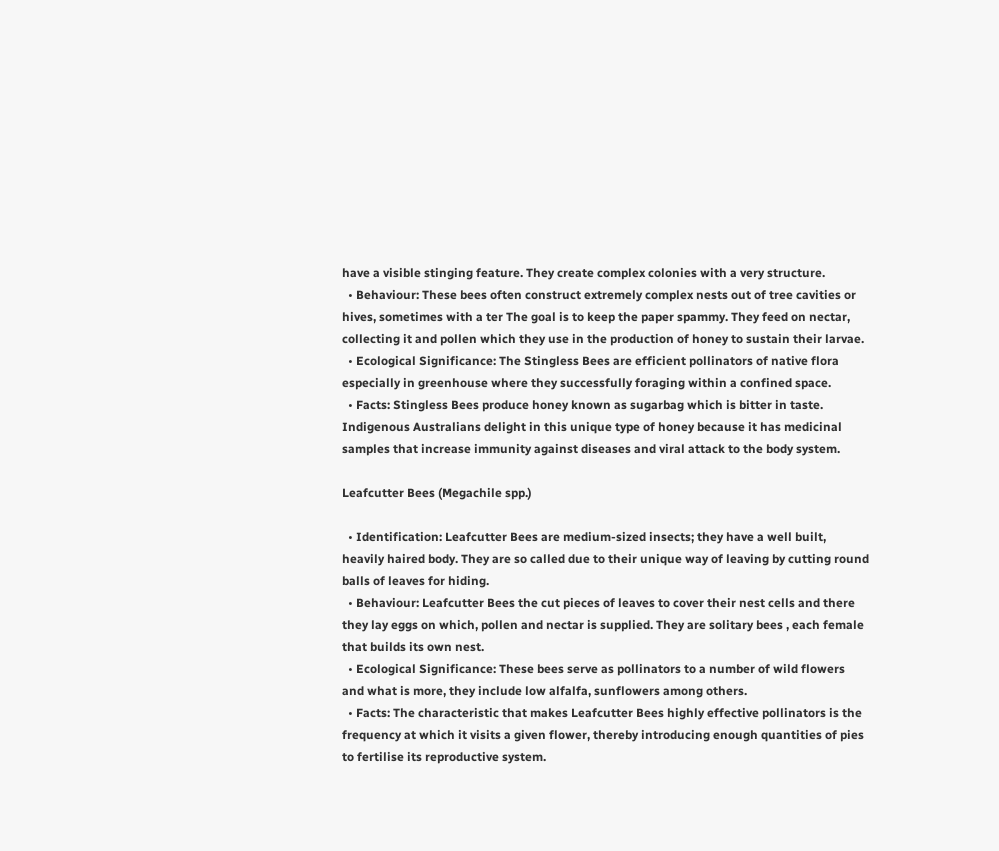have a visible stinging feature. They create complex colonies with a very structure.
  • Behaviour: These bees often construct extremely complex nests out of tree cavities or hives, sometimes with a ter The goal is to keep the paper spammy. They feed on nectar, collecting it and pollen which they use in the production of honey to sustain their larvae.
  • Ecological Significance: The Stingless Bees are efficient pollinators of native flora especially in greenhouse where they successfully foraging within a confined space.
  • Facts: Stingless Bees produce honey known as sugarbag which is bitter in taste. Indigenous Australians delight in this unique type of honey because it has medicinal samples that increase immunity against diseases and viral attack to the body system.

Leafcutter Bees (Megachile spp.)

  • Identification: Leafcutter Bees are medium-sized insects; they have a well built, heavily haired body. They are so called due to their unique way of leaving by cutting round balls of leaves for hiding.
  • Behaviour: Leafcutter Bees the cut pieces of leaves to cover their nest cells and there they lay eggs on which, pollen and nectar is supplied. They are solitary bees , each female that builds its own nest.
  • Ecological Significance: These bees serve as pollinators to a number of wild flowers and what is more, they include low alfalfa, sunflowers among others.
  • Facts: The characteristic that makes Leafcutter Bees highly effective pollinators is the frequency at which it visits a given flower, thereby introducing enough quantities of pies to fertilise its reproductive system.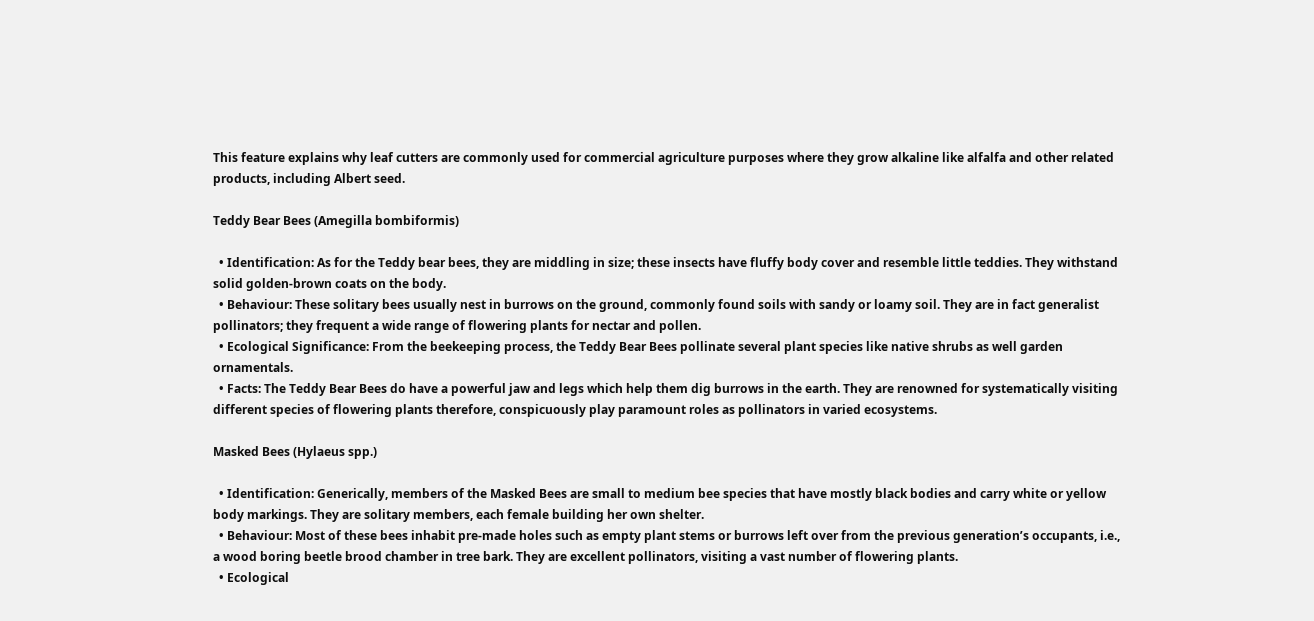This feature explains why leaf cutters are commonly used for commercial agriculture purposes where they grow alkaline like alfalfa and other related products, including Albert seed.

Teddy Bear Bees (Amegilla bombiformis)

  • Identification: As for the Teddy bear bees, they are middling in size; these insects have fluffy body cover and resemble little teddies. They withstand solid golden-brown coats on the body.
  • Behaviour: These solitary bees usually nest in burrows on the ground, commonly found soils with sandy or loamy soil. They are in fact generalist pollinators; they frequent a wide range of flowering plants for nectar and pollen.
  • Ecological Significance: From the beekeeping process, the Teddy Bear Bees pollinate several plant species like native shrubs as well garden ornamentals.
  • Facts: The Teddy Bear Bees do have a powerful jaw and legs which help them dig burrows in the earth. They are renowned for systematically visiting different species of flowering plants therefore, conspicuously play paramount roles as pollinators in varied ecosystems.

Masked Bees (Hylaeus spp.)

  • Identification: Generically, members of the Masked Bees are small to medium bee species that have mostly black bodies and carry white or yellow body markings. They are solitary members, each female building her own shelter.
  • Behaviour: Most of these bees inhabit pre-made holes such as empty plant stems or burrows left over from the previous generation’s occupants, i.e., a wood boring beetle brood chamber in tree bark. They are excellent pollinators, visiting a vast number of flowering plants.
  • Ecological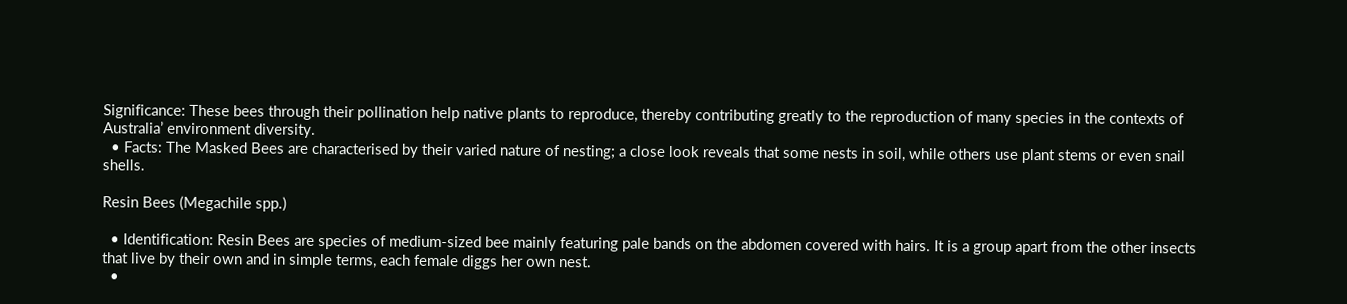Significance: These bees through their pollination help native plants to reproduce, thereby contributing greatly to the reproduction of many species in the contexts of Australia’ environment diversity.
  • Facts: The Masked Bees are characterised by their varied nature of nesting; a close look reveals that some nests in soil, while others use plant stems or even snail shells.

Resin Bees (Megachile spp.)

  • Identification: Resin Bees are species of medium-sized bee mainly featuring pale bands on the abdomen covered with hairs. It is a group apart from the other insects that live by their own and in simple terms, each female diggs her own nest.
  •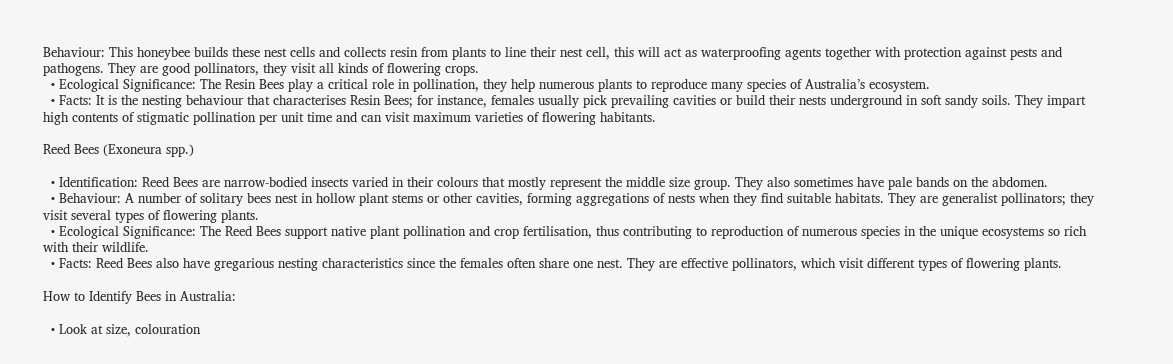Behaviour: This honeybee builds these nest cells and collects resin from plants to line their nest cell, this will act as waterproofing agents together with protection against pests and pathogens. They are good pollinators, they visit all kinds of flowering crops.
  • Ecological Significance: The Resin Bees play a critical role in pollination, they help numerous plants to reproduce many species of Australia’s ecosystem.
  • Facts: It is the nesting behaviour that characterises Resin Bees; for instance, females usually pick prevailing cavities or build their nests underground in soft sandy soils. They impart high contents of stigmatic pollination per unit time and can visit maximum varieties of flowering habitants.

Reed Bees (Exoneura spp.)

  • Identification: Reed Bees are narrow-bodied insects varied in their colours that mostly represent the middle size group. They also sometimes have pale bands on the abdomen.
  • Behaviour: A number of solitary bees nest in hollow plant stems or other cavities, forming aggregations of nests when they find suitable habitats. They are generalist pollinators; they visit several types of flowering plants.
  • Ecological Significance: The Reed Bees support native plant pollination and crop fertilisation, thus contributing to reproduction of numerous species in the unique ecosystems so rich with their wildlife.
  • Facts: Reed Bees also have gregarious nesting characteristics since the females often share one nest. They are effective pollinators, which visit different types of flowering plants.

How to Identify Bees in Australia:

  • Look at size, colouration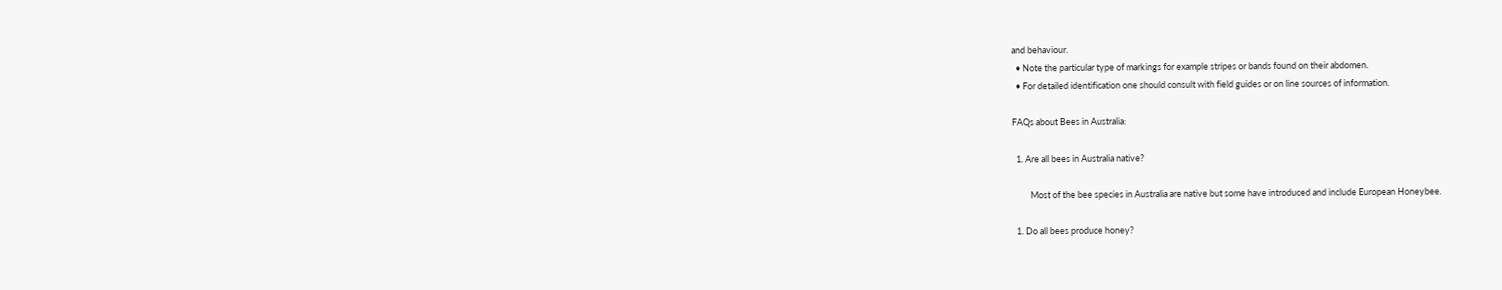and behaviour.
  • Note the particular type of markings for example stripes or bands found on their abdomen.
  • For detailed identification one should consult with field guides or on line sources of information.

FAQs about Bees in Australia:

  1. Are all bees in Australia native?

         Most of the bee species in Australia are native but some have introduced and include European Honeybee.

  1. Do all bees produce honey?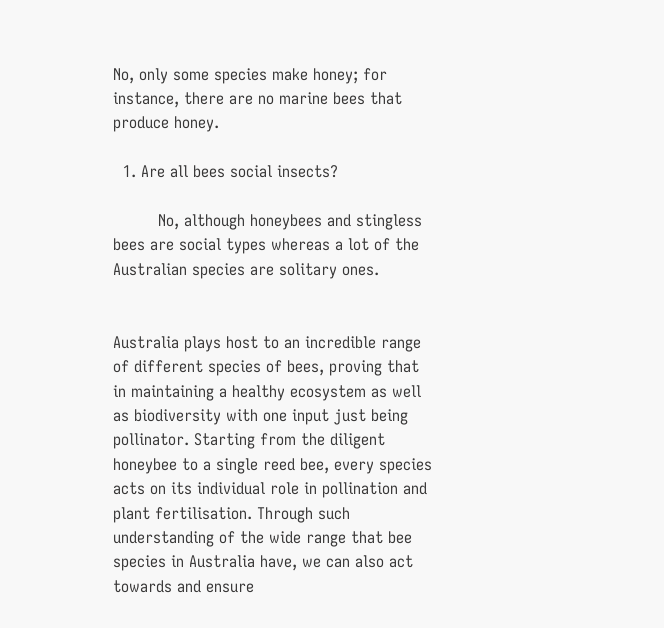No, only some species make honey; for instance, there are no marine bees that produce honey.

  1. Are all bees social insects?

         No, although honeybees and stingless bees are social types whereas a lot of the Australian species are solitary ones.


Australia plays host to an incredible range of different species of bees, proving that in maintaining a healthy ecosystem as well as biodiversity with one input just being pollinator. Starting from the diligent honeybee to a single reed bee, every species acts on its individual role in pollination and plant fertilisation. Through such understanding of the wide range that bee species in Australia have, we can also act towards and ensure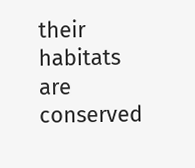their habitats are conserved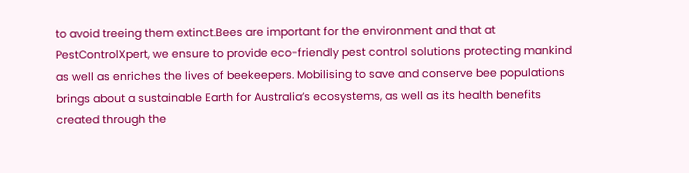to avoid treeing them extinct.Bees are important for the environment and that at PestControlXpert, we ensure to provide eco-friendly pest control solutions protecting mankind as well as enriches the lives of beekeepers. Mobilising to save and conserve bee populations brings about a sustainable Earth for Australia’s ecosystems, as well as its health benefits created through the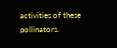activities of these pollinators.